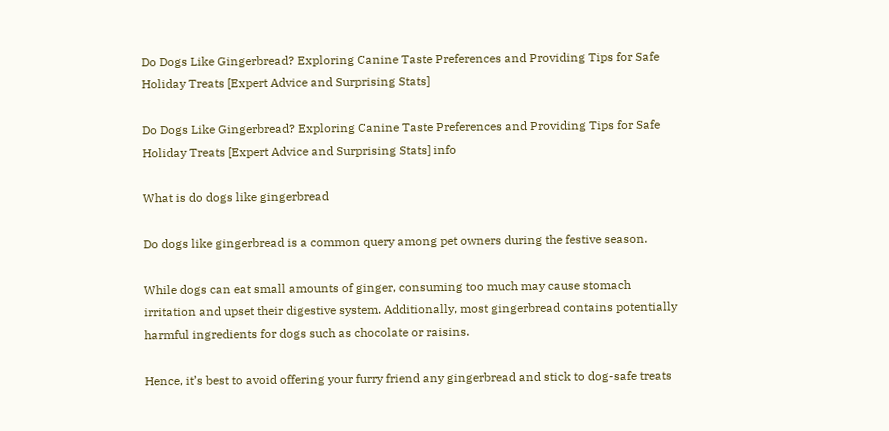Do Dogs Like Gingerbread? Exploring Canine Taste Preferences and Providing Tips for Safe Holiday Treats [Expert Advice and Surprising Stats]

Do Dogs Like Gingerbread? Exploring Canine Taste Preferences and Providing Tips for Safe Holiday Treats [Expert Advice and Surprising Stats] info

What is do dogs like gingerbread

Do dogs like gingerbread is a common query among pet owners during the festive season.

While dogs can eat small amounts of ginger, consuming too much may cause stomach irritation and upset their digestive system. Additionally, most gingerbread contains potentially harmful ingredients for dogs such as chocolate or raisins.

Hence, it’s best to avoid offering your furry friend any gingerbread and stick to dog-safe treats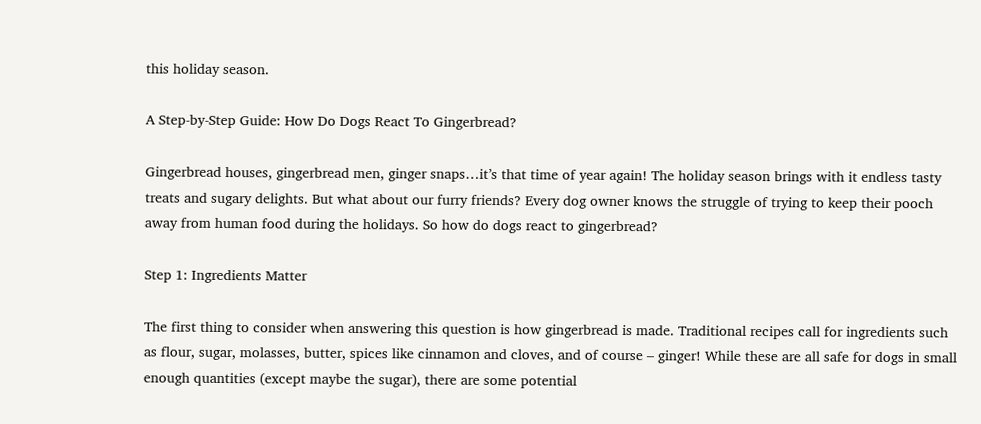this holiday season.

A Step-by-Step Guide: How Do Dogs React To Gingerbread?

Gingerbread houses, gingerbread men, ginger snaps…it’s that time of year again! The holiday season brings with it endless tasty treats and sugary delights. But what about our furry friends? Every dog owner knows the struggle of trying to keep their pooch away from human food during the holidays. So how do dogs react to gingerbread?

Step 1: Ingredients Matter

The first thing to consider when answering this question is how gingerbread is made. Traditional recipes call for ingredients such as flour, sugar, molasses, butter, spices like cinnamon and cloves, and of course – ginger! While these are all safe for dogs in small enough quantities (except maybe the sugar), there are some potential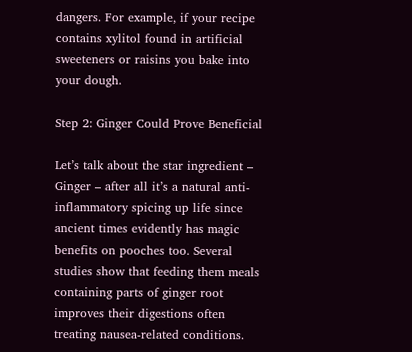dangers. For example, if your recipe contains xylitol found in artificial sweeteners or raisins you bake into your dough.

Step 2: Ginger Could Prove Beneficial

Let’s talk about the star ingredient – Ginger – after all it’s a natural anti-inflammatory spicing up life since ancient times evidently has magic benefits on pooches too. Several studies show that feeding them meals containing parts of ginger root improves their digestions often treating nausea-related conditions.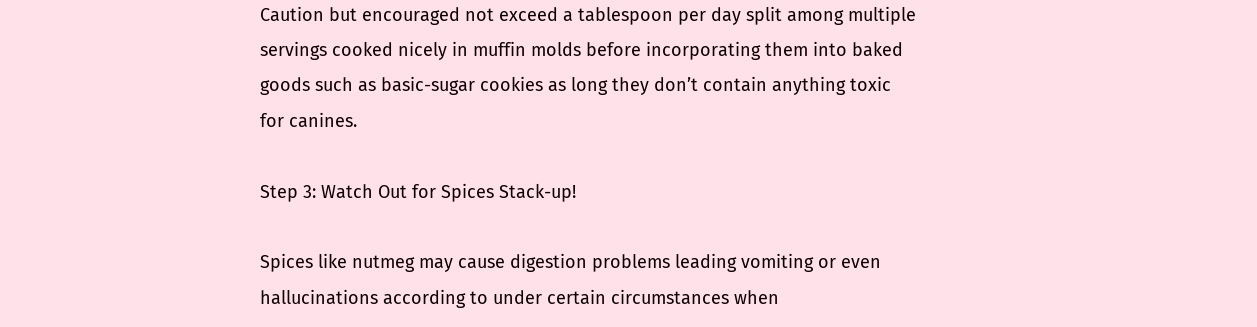Caution but encouraged not exceed a tablespoon per day split among multiple servings cooked nicely in muffin molds before incorporating them into baked goods such as basic-sugar cookies as long they don’t contain anything toxic for canines.

Step 3: Watch Out for Spices Stack-up!

Spices like nutmeg may cause digestion problems leading vomiting or even hallucinations according to under certain circumstances when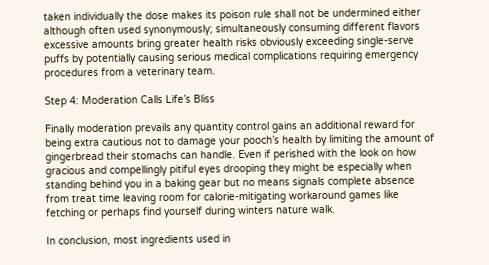taken individually the dose makes its poison rule shall not be undermined either although often used synonymously; simultaneously consuming different flavors excessive amounts bring greater health risks obviously exceeding single-serve puffs by potentially causing serious medical complications requiring emergency procedures from a veterinary team.

Step 4: Moderation Calls Life’s Bliss

Finally moderation prevails any quantity control gains an additional reward for being extra cautious not to damage your pooch’s health by limiting the amount of gingerbread their stomachs can handle. Even if perished with the look on how gracious and compellingly pitiful eyes drooping they might be especially when standing behind you in a baking gear but no means signals complete absence from treat time leaving room for calorie-mitigating workaround games like fetching or perhaps find yourself during winters nature walk.

In conclusion, most ingredients used in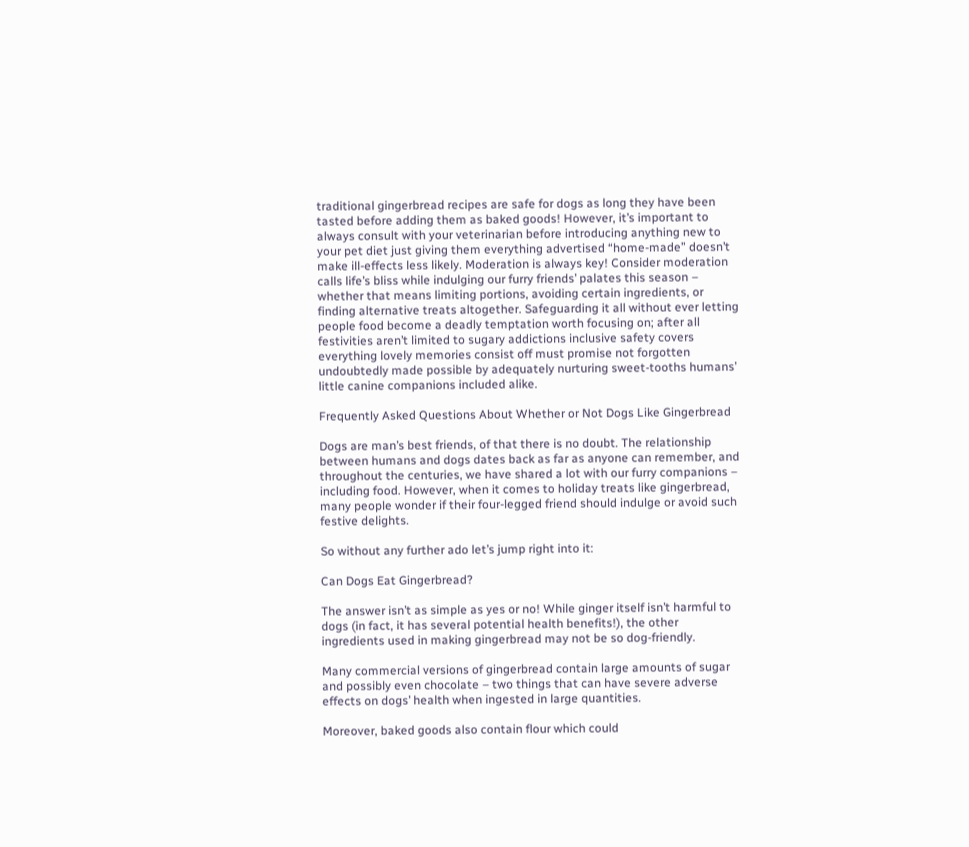traditional gingerbread recipes are safe for dogs as long they have been tasted before adding them as baked goods! However, it’s important to always consult with your veterinarian before introducing anything new to your pet diet just giving them everything advertised “home-made” doesn’t make ill-effects less likely. Moderation is always key! Consider moderation calls life’s bliss while indulging our furry friends’ palates this season – whether that means limiting portions, avoiding certain ingredients, or finding alternative treats altogether. Safeguarding it all without ever letting people food become a deadly temptation worth focusing on; after all festivities aren’t limited to sugary addictions inclusive safety covers everything lovely memories consist off must promise not forgotten undoubtedly made possible by adequately nurturing sweet-tooths humans’ little canine companions included alike.

Frequently Asked Questions About Whether or Not Dogs Like Gingerbread

Dogs are man’s best friends, of that there is no doubt. The relationship between humans and dogs dates back as far as anyone can remember, and throughout the centuries, we have shared a lot with our furry companions – including food. However, when it comes to holiday treats like gingerbread, many people wonder if their four-legged friend should indulge or avoid such festive delights.

So without any further ado let’s jump right into it:

Can Dogs Eat Gingerbread?

The answer isn’t as simple as yes or no! While ginger itself isn’t harmful to dogs (in fact, it has several potential health benefits!), the other ingredients used in making gingerbread may not be so dog-friendly.

Many commercial versions of gingerbread contain large amounts of sugar and possibly even chocolate – two things that can have severe adverse effects on dogs’ health when ingested in large quantities.

Moreover, baked goods also contain flour which could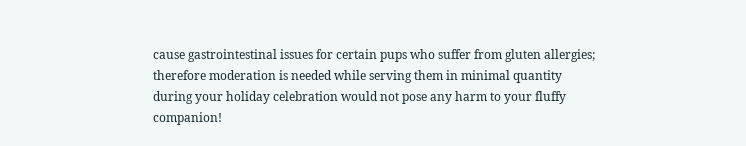cause gastrointestinal issues for certain pups who suffer from gluten allergies; therefore moderation is needed while serving them in minimal quantity during your holiday celebration would not pose any harm to your fluffy companion!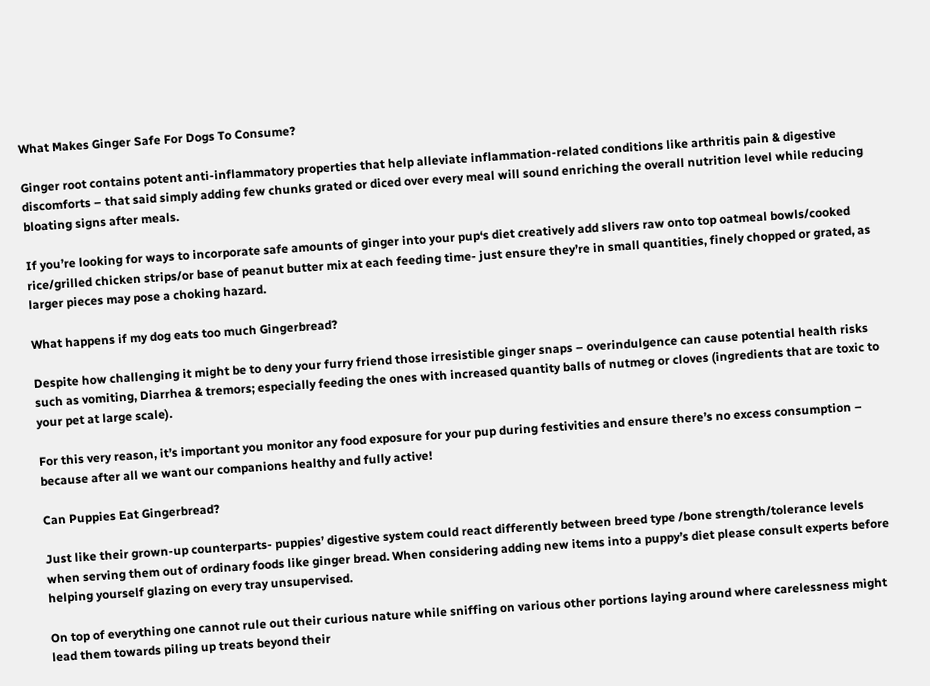What Makes Ginger Safe For Dogs To Consume?

Ginger root contains potent anti-inflammatory properties that help alleviate inflammation-related conditions like arthritis pain & digestive discomforts – that said simply adding few chunks grated or diced over every meal will sound enriching the overall nutrition level while reducing bloating signs after meals.

If you’re looking for ways to incorporate safe amounts of ginger into your pup‘s diet creatively add slivers raw onto top oatmeal bowls/cooked rice/grilled chicken strips/or base of peanut butter mix at each feeding time- just ensure they’re in small quantities, finely chopped or grated, as larger pieces may pose a choking hazard.

What happens if my dog eats too much Gingerbread?

Despite how challenging it might be to deny your furry friend those irresistible ginger snaps – overindulgence can cause potential health risks such as vomiting, Diarrhea & tremors; especially feeding the ones with increased quantity balls of nutmeg or cloves (ingredients that are toxic to your pet at large scale).

For this very reason, it’s important you monitor any food exposure for your pup during festivities and ensure there’s no excess consumption – because after all we want our companions healthy and fully active!

Can Puppies Eat Gingerbread?

Just like their grown-up counterparts- puppies’ digestive system could react differently between breed type /bone strength/tolerance levels when serving them out of ordinary foods like ginger bread. When considering adding new items into a puppy’s diet please consult experts before helping yourself glazing on every tray unsupervised.

On top of everything one cannot rule out their curious nature while sniffing on various other portions laying around where carelessness might lead them towards piling up treats beyond their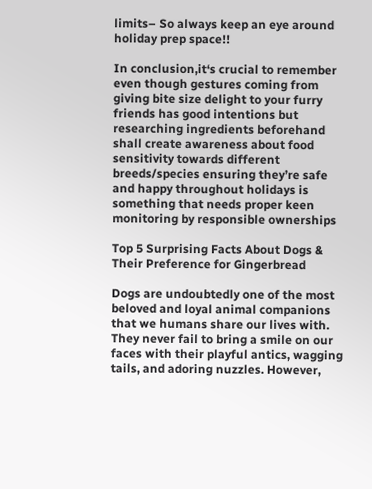limits– So always keep an eye around holiday prep space!!

In conclusion,it‘s crucial to remember even though gestures coming from giving bite size delight to your furry friends has good intentions but researching ingredients beforehand shall create awareness about food sensitivity towards different breeds/species ensuring they’re safe and happy throughout holidays is something that needs proper keen monitoring by responsible ownerships

Top 5 Surprising Facts About Dogs & Their Preference for Gingerbread

Dogs are undoubtedly one of the most beloved and loyal animal companions that we humans share our lives with. They never fail to bring a smile on our faces with their playful antics, wagging tails, and adoring nuzzles. However,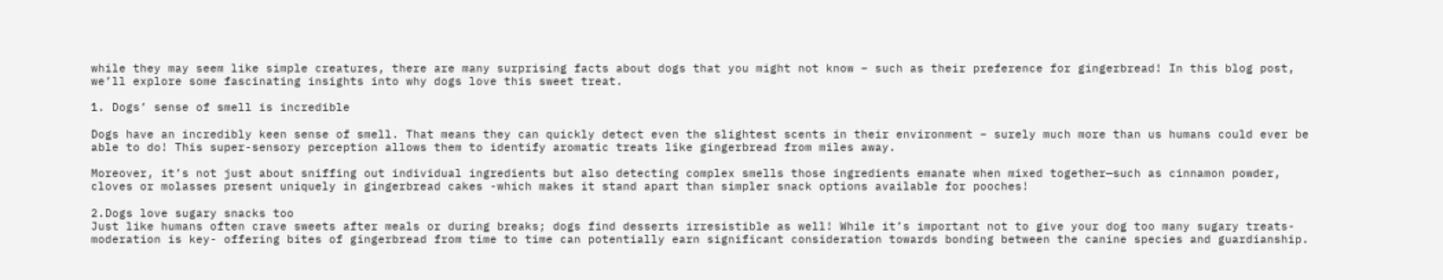while they may seem like simple creatures, there are many surprising facts about dogs that you might not know – such as their preference for gingerbread! In this blog post, we’ll explore some fascinating insights into why dogs love this sweet treat.

1. Dogs’ sense of smell is incredible

Dogs have an incredibly keen sense of smell. That means they can quickly detect even the slightest scents in their environment – surely much more than us humans could ever be able to do! This super-sensory perception allows them to identify aromatic treats like gingerbread from miles away.

Moreover, it’s not just about sniffing out individual ingredients but also detecting complex smells those ingredients emanate when mixed together—such as cinnamon powder, cloves or molasses present uniquely in gingerbread cakes -which makes it stand apart than simpler snack options available for pooches!

2.Dogs love sugary snacks too
Just like humans often crave sweets after meals or during breaks; dogs find desserts irresistible as well! While it’s important not to give your dog too many sugary treats- moderation is key- offering bites of gingerbread from time to time can potentially earn significant consideration towards bonding between the canine species and guardianship.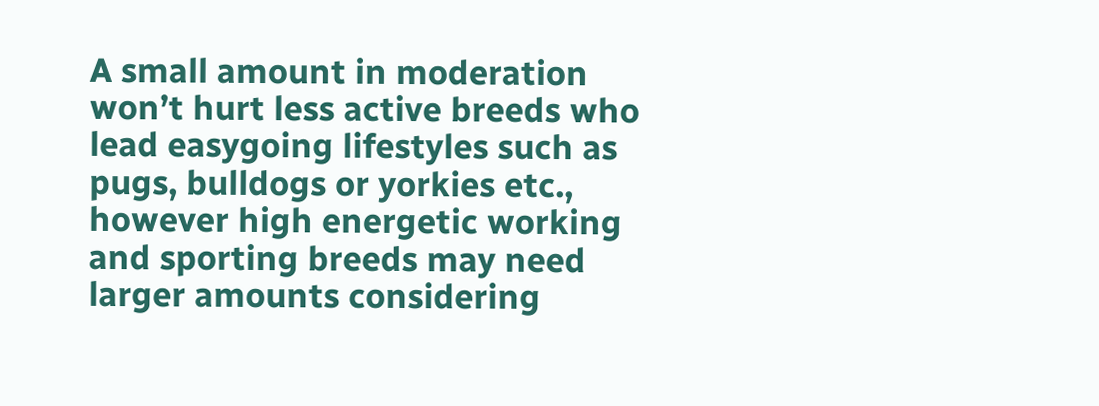A small amount in moderation won’t hurt less active breeds who lead easygoing lifestyles such as pugs, bulldogs or yorkies etc., however high energetic working and sporting breeds may need larger amounts considering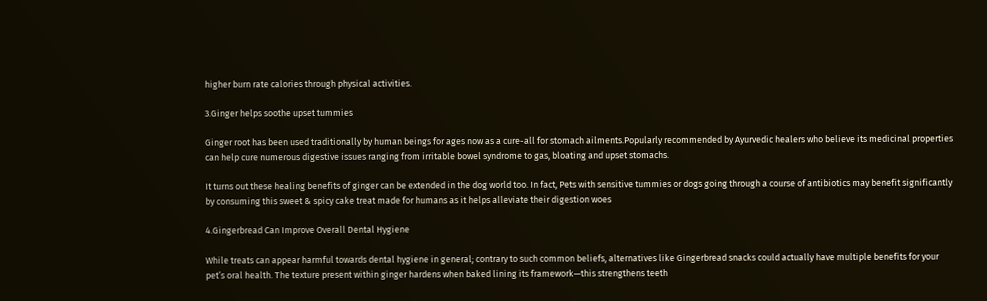higher burn rate calories through physical activities.

3.Ginger helps soothe upset tummies

Ginger root has been used traditionally by human beings for ages now as a cure-all for stomach ailments.Popularly recommended by Ayurvedic healers who believe its medicinal properties can help cure numerous digestive issues ranging from irritable bowel syndrome to gas, bloating and upset stomachs.

It turns out these healing benefits of ginger can be extended in the dog world too. In fact, Pets with sensitive tummies or dogs going through a course of antibiotics may benefit significantly by consuming this sweet & spicy cake treat made for humans as it helps alleviate their digestion woes

4.Gingerbread Can Improve Overall Dental Hygiene

While treats can appear harmful towards dental hygiene in general; contrary to such common beliefs, alternatives like Gingerbread snacks could actually have multiple benefits for your pet’s oral health. The texture present within ginger hardens when baked lining its framework—this strengthens teeth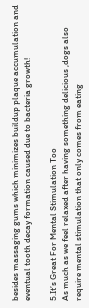besides massaging gums which minimizes buildup plaque accumulation and eventual tooth decay formation caused due to bacteria growth!

5.It’s Great For Mental Stimulation Too
As much as we feel relaxed after having something delicious ,dogs also require mental stimulation that only comes from eating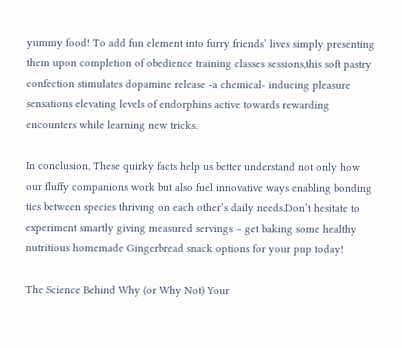yummy food! To add fun element into furry friends’ lives simply presenting them upon completion of obedience training classes sessions,this soft pastry confection stimulates dopamine release -a chemical- inducing pleasure sensations elevating levels of endorphins active towards rewarding encounters while learning new tricks.

In conclusion, These quirky facts help us better understand not only how our fluffy companions work but also fuel innovative ways enabling bonding ties between species thriving on each other’s daily needs.Don’t hesitate to experiment smartly giving measured servings – get baking some healthy nutritious homemade Gingerbread snack options for your pup today!

The Science Behind Why (or Why Not) Your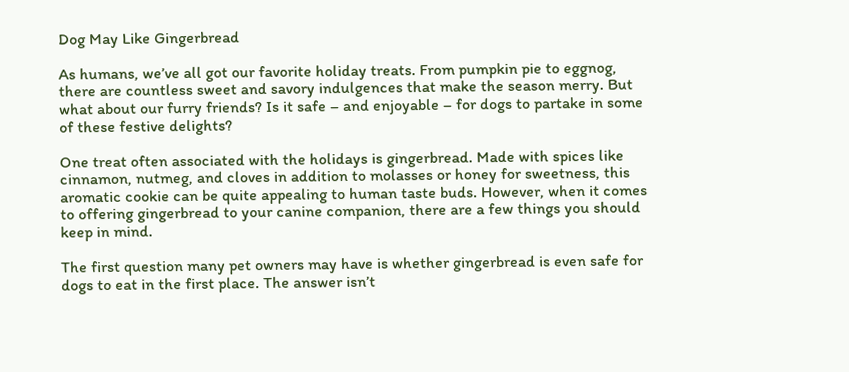Dog May Like Gingerbread

As humans, we’ve all got our favorite holiday treats. From pumpkin pie to eggnog, there are countless sweet and savory indulgences that make the season merry. But what about our furry friends? Is it safe – and enjoyable – for dogs to partake in some of these festive delights?

One treat often associated with the holidays is gingerbread. Made with spices like cinnamon, nutmeg, and cloves in addition to molasses or honey for sweetness, this aromatic cookie can be quite appealing to human taste buds. However, when it comes to offering gingerbread to your canine companion, there are a few things you should keep in mind.

The first question many pet owners may have is whether gingerbread is even safe for dogs to eat in the first place. The answer isn’t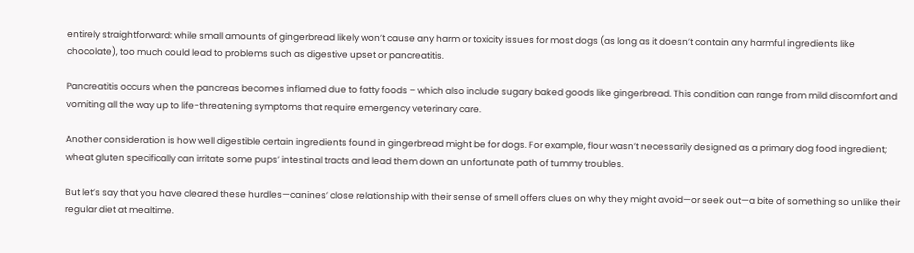entirely straightforward: while small amounts of gingerbread likely won’t cause any harm or toxicity issues for most dogs (as long as it doesn’t contain any harmful ingredients like chocolate), too much could lead to problems such as digestive upset or pancreatitis.

Pancreatitis occurs when the pancreas becomes inflamed due to fatty foods – which also include sugary baked goods like gingerbread. This condition can range from mild discomfort and vomiting all the way up to life-threatening symptoms that require emergency veterinary care.

Another consideration is how well digestible certain ingredients found in gingerbread might be for dogs. For example, flour wasn’t necessarily designed as a primary dog food ingredient; wheat gluten specifically can irritate some pups’ intestinal tracts and lead them down an unfortunate path of tummy troubles.

But let’s say that you have cleared these hurdles—canines’ close relationship with their sense of smell offers clues on why they might avoid—or seek out—a bite of something so unlike their regular diet at mealtime.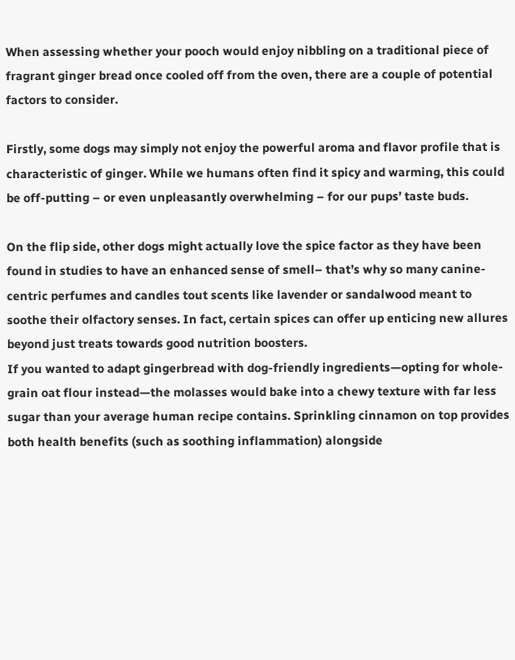When assessing whether your pooch would enjoy nibbling on a traditional piece of fragrant ginger bread once cooled off from the oven, there are a couple of potential factors to consider.

Firstly, some dogs may simply not enjoy the powerful aroma and flavor profile that is characteristic of ginger. While we humans often find it spicy and warming, this could be off-putting – or even unpleasantly overwhelming – for our pups’ taste buds.

On the flip side, other dogs might actually love the spice factor as they have been found in studies to have an enhanced sense of smell– that’s why so many canine-centric perfumes and candles tout scents like lavender or sandalwood meant to soothe their olfactory senses. In fact, certain spices can offer up enticing new allures beyond just treats towards good nutrition boosters.
If you wanted to adapt gingerbread with dog-friendly ingredients—opting for whole-grain oat flour instead—the molasses would bake into a chewy texture with far less sugar than your average human recipe contains. Sprinkling cinnamon on top provides both health benefits (such as soothing inflammation) alongside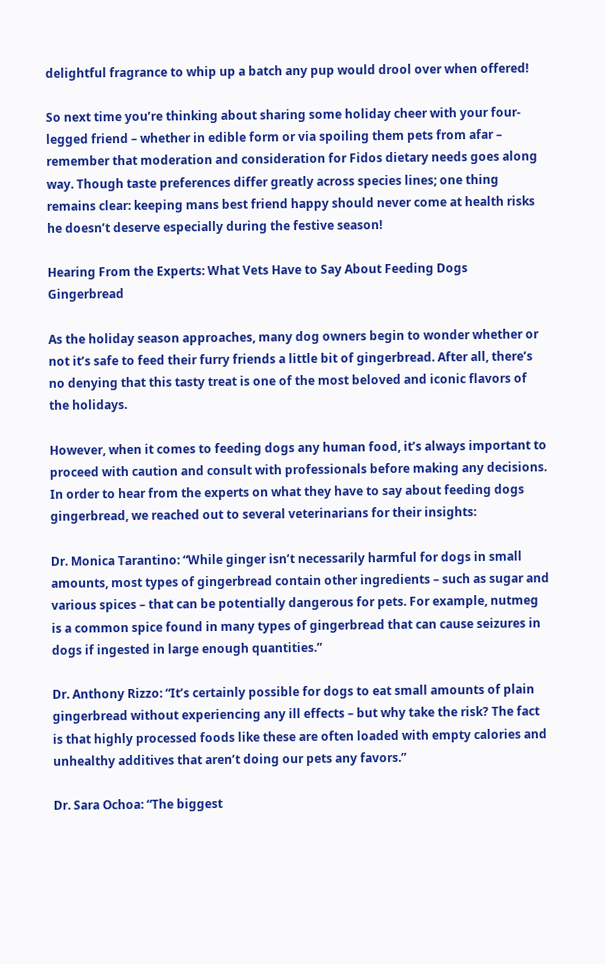delightful fragrance to whip up a batch any pup would drool over when offered!

So next time you’re thinking about sharing some holiday cheer with your four-legged friend – whether in edible form or via spoiling them pets from afar – remember that moderation and consideration for Fidos dietary needs goes along way. Though taste preferences differ greatly across species lines; one thing remains clear: keeping mans best friend happy should never come at health risks he doesn’t deserve especially during the festive season!

Hearing From the Experts: What Vets Have to Say About Feeding Dogs Gingerbread

As the holiday season approaches, many dog owners begin to wonder whether or not it’s safe to feed their furry friends a little bit of gingerbread. After all, there’s no denying that this tasty treat is one of the most beloved and iconic flavors of the holidays.

However, when it comes to feeding dogs any human food, it’s always important to proceed with caution and consult with professionals before making any decisions. In order to hear from the experts on what they have to say about feeding dogs gingerbread, we reached out to several veterinarians for their insights:

Dr. Monica Tarantino: “While ginger isn’t necessarily harmful for dogs in small amounts, most types of gingerbread contain other ingredients – such as sugar and various spices – that can be potentially dangerous for pets. For example, nutmeg is a common spice found in many types of gingerbread that can cause seizures in dogs if ingested in large enough quantities.”

Dr. Anthony Rizzo: “It’s certainly possible for dogs to eat small amounts of plain gingerbread without experiencing any ill effects – but why take the risk? The fact is that highly processed foods like these are often loaded with empty calories and unhealthy additives that aren’t doing our pets any favors.”

Dr. Sara Ochoa: “The biggest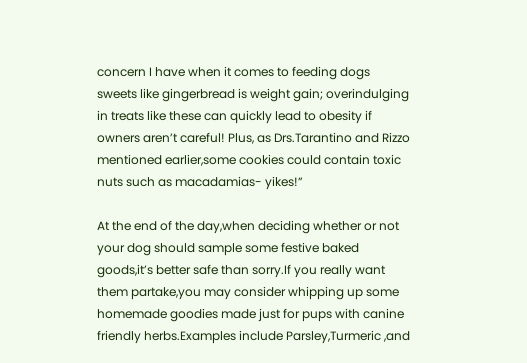concern I have when it comes to feeding dogs sweets like gingerbread is weight gain; overindulging in treats like these can quickly lead to obesity if owners aren’t careful! Plus, as Drs.Tarantino and Rizzo mentioned earlier,some cookies could contain toxic nuts such as macadamias- yikes!”

At the end of the day,when deciding whether or not your dog should sample some festive baked goods,it’s better safe than sorry.If you really want them partake,you may consider whipping up some homemade goodies made just for pups with canine friendly herbs.Examples include Parsley,Turmeric ,and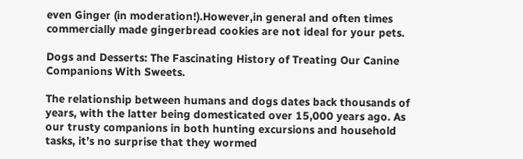even Ginger (in moderation!).However,in general and often times commercially made gingerbread cookies are not ideal for your pets.

Dogs and Desserts: The Fascinating History of Treating Our Canine Companions With Sweets.

The relationship between humans and dogs dates back thousands of years, with the latter being domesticated over 15,000 years ago. As our trusty companions in both hunting excursions and household tasks, it’s no surprise that they wormed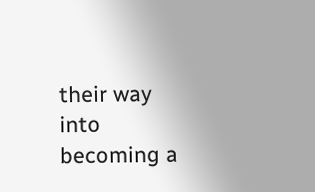their way into becoming a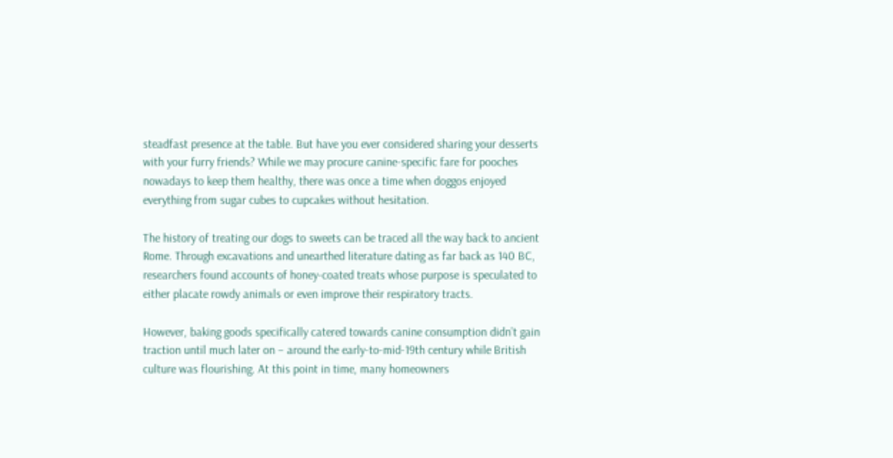steadfast presence at the table. But have you ever considered sharing your desserts with your furry friends? While we may procure canine-specific fare for pooches nowadays to keep them healthy, there was once a time when doggos enjoyed everything from sugar cubes to cupcakes without hesitation.

The history of treating our dogs to sweets can be traced all the way back to ancient Rome. Through excavations and unearthed literature dating as far back as 140 BC, researchers found accounts of honey-coated treats whose purpose is speculated to either placate rowdy animals or even improve their respiratory tracts.

However, baking goods specifically catered towards canine consumption didn’t gain traction until much later on – around the early-to-mid-19th century while British culture was flourishing. At this point in time, many homeowners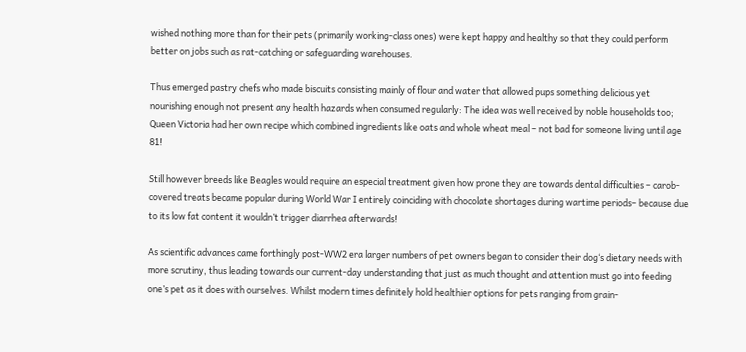wished nothing more than for their pets (primarily working-class ones) were kept happy and healthy so that they could perform better on jobs such as rat-catching or safeguarding warehouses.

Thus emerged pastry chefs who made biscuits consisting mainly of flour and water that allowed pups something delicious yet nourishing enough not present any health hazards when consumed regularly: The idea was well received by noble households too; Queen Victoria had her own recipe which combined ingredients like oats and whole wheat meal – not bad for someone living until age 81!

Still however breeds like Beagles would require an especial treatment given how prone they are towards dental difficulties – carob-covered treats became popular during World War I entirely coinciding with chocolate shortages during wartime periods– because due to its low fat content it wouldn’t trigger diarrhea afterwards!

As scientific advances came forthingly post-WW2 era larger numbers of pet owners began to consider their dog‘s dietary needs with more scrutiny, thus leading towards our current-day understanding that just as much thought and attention must go into feeding one’s pet as it does with ourselves. Whilst modern times definitely hold healthier options for pets ranging from grain-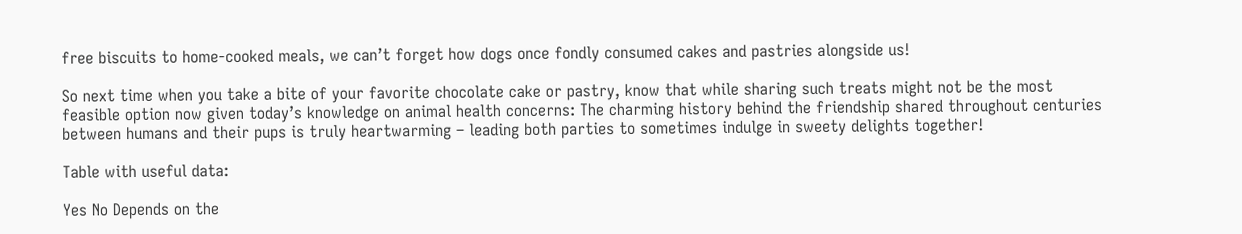free biscuits to home-cooked meals, we can’t forget how dogs once fondly consumed cakes and pastries alongside us!

So next time when you take a bite of your favorite chocolate cake or pastry, know that while sharing such treats might not be the most feasible option now given today’s knowledge on animal health concerns: The charming history behind the friendship shared throughout centuries between humans and their pups is truly heartwarming – leading both parties to sometimes indulge in sweety delights together!

Table with useful data:

Yes No Depends on the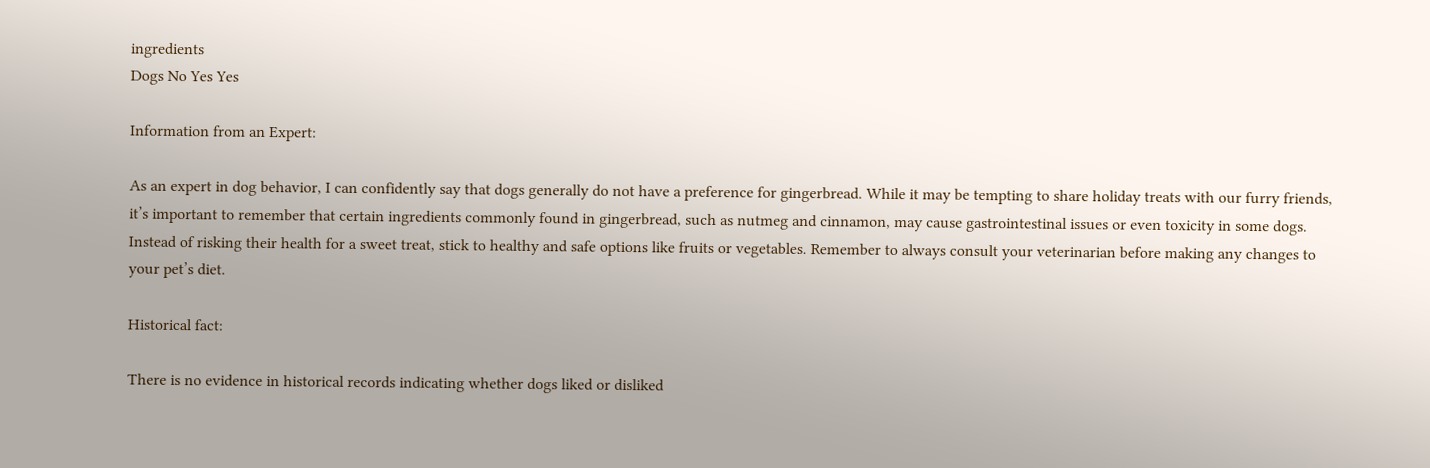ingredients
Dogs No Yes Yes

Information from an Expert:

As an expert in dog behavior, I can confidently say that dogs generally do not have a preference for gingerbread. While it may be tempting to share holiday treats with our furry friends, it’s important to remember that certain ingredients commonly found in gingerbread, such as nutmeg and cinnamon, may cause gastrointestinal issues or even toxicity in some dogs. Instead of risking their health for a sweet treat, stick to healthy and safe options like fruits or vegetables. Remember to always consult your veterinarian before making any changes to your pet’s diet.

Historical fact:

There is no evidence in historical records indicating whether dogs liked or disliked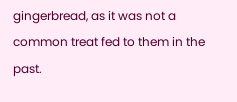gingerbread, as it was not a common treat fed to them in the past.